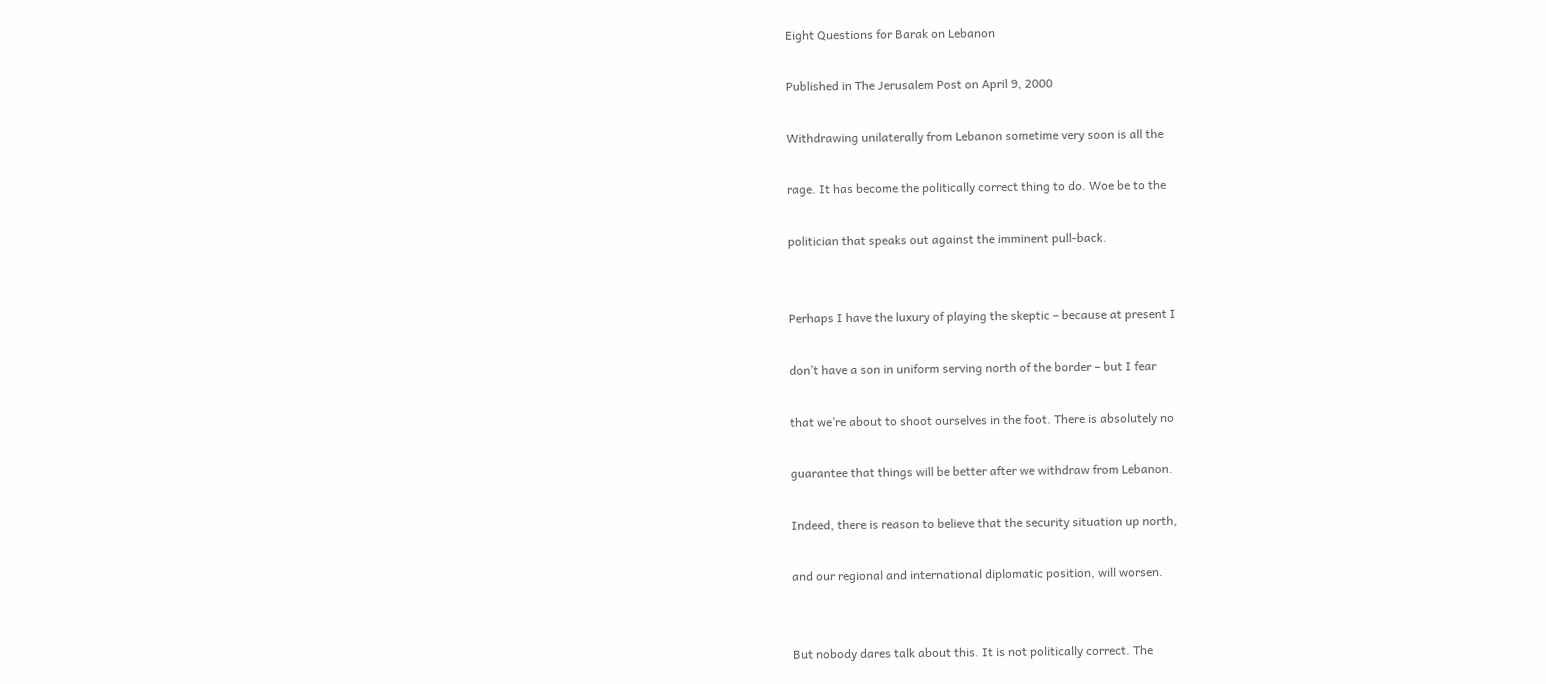Eight Questions for Barak on Lebanon

Published in The Jerusalem Post on April 9, 2000

Withdrawing unilaterally from Lebanon sometime very soon is all the

rage. It has become the politically correct thing to do. Woe be to the

politician that speaks out against the imminent pull-back.


Perhaps I have the luxury of playing the skeptic – because at present I

don’t have a son in uniform serving north of the border – but I fear

that we’re about to shoot ourselves in the foot. There is absolutely no

guarantee that things will be better after we withdraw from Lebanon.

Indeed, there is reason to believe that the security situation up north,

and our regional and international diplomatic position, will worsen.


But nobody dares talk about this. It is not politically correct. The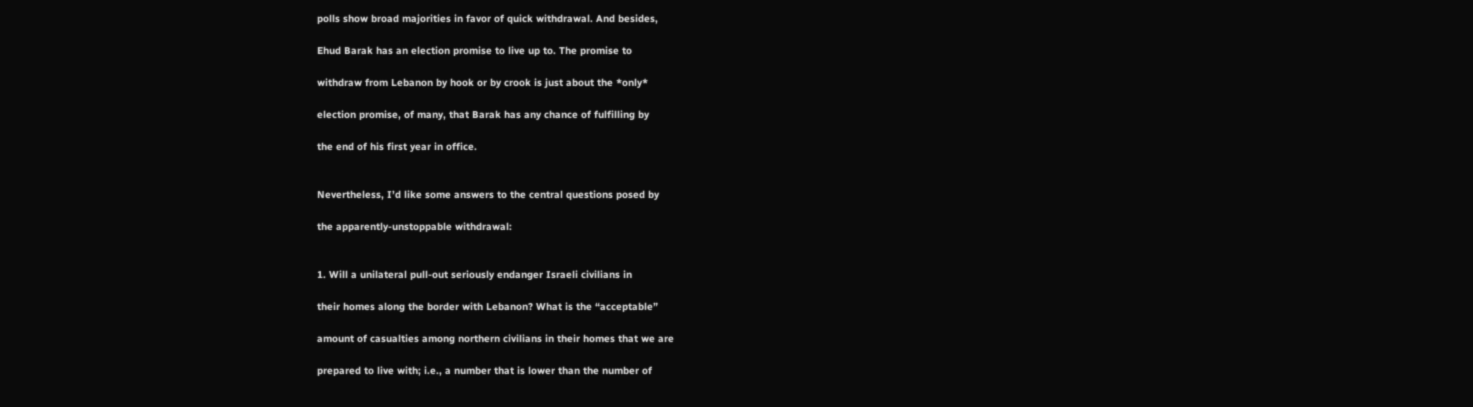polls show broad majorities in favor of quick withdrawal. And besides,

Ehud Barak has an election promise to live up to. The promise to

withdraw from Lebanon by hook or by crook is just about the *only*

election promise, of many, that Barak has any chance of fulfilling by

the end of his first year in office.


Nevertheless, I’d like some answers to the central questions posed by

the apparently-unstoppable withdrawal:


1. Will a unilateral pull-out seriously endanger Israeli civilians in

their homes along the border with Lebanon? What is the “acceptable”

amount of casualties among northern civilians in their homes that we are

prepared to live with; i.e., a number that is lower than the number of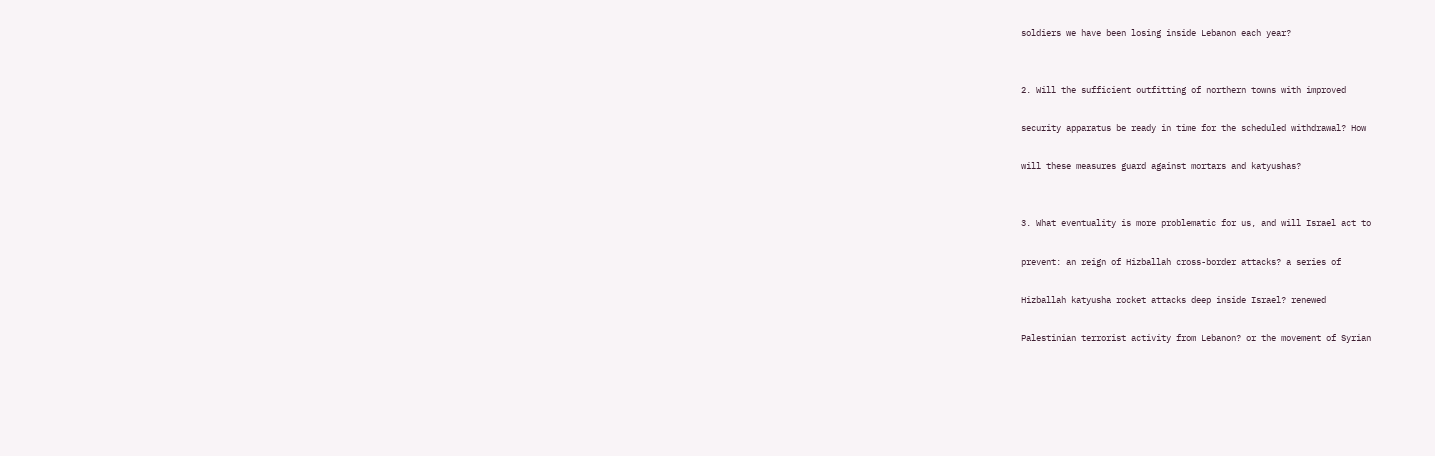soldiers we have been losing inside Lebanon each year?


2. Will the sufficient outfitting of northern towns with improved

security apparatus be ready in time for the scheduled withdrawal? How

will these measures guard against mortars and katyushas?


3. What eventuality is more problematic for us, and will Israel act to

prevent: an reign of Hizballah cross-border attacks? a series of

Hizballah katyusha rocket attacks deep inside Israel? renewed

Palestinian terrorist activity from Lebanon? or the movement of Syrian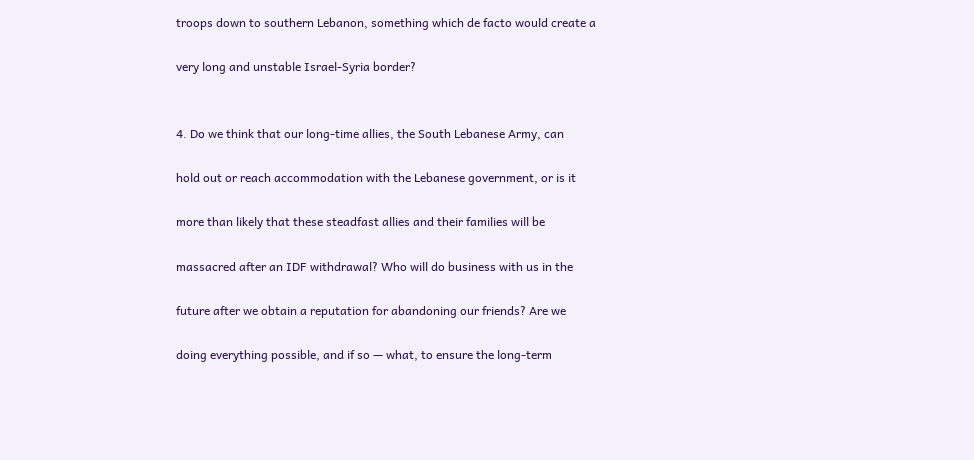troops down to southern Lebanon, something which de facto would create a

very long and unstable Israel-Syria border?


4. Do we think that our long-time allies, the South Lebanese Army, can

hold out or reach accommodation with the Lebanese government, or is it

more than likely that these steadfast allies and their families will be

massacred after an IDF withdrawal? Who will do business with us in the

future after we obtain a reputation for abandoning our friends? Are we

doing everything possible, and if so — what, to ensure the long-term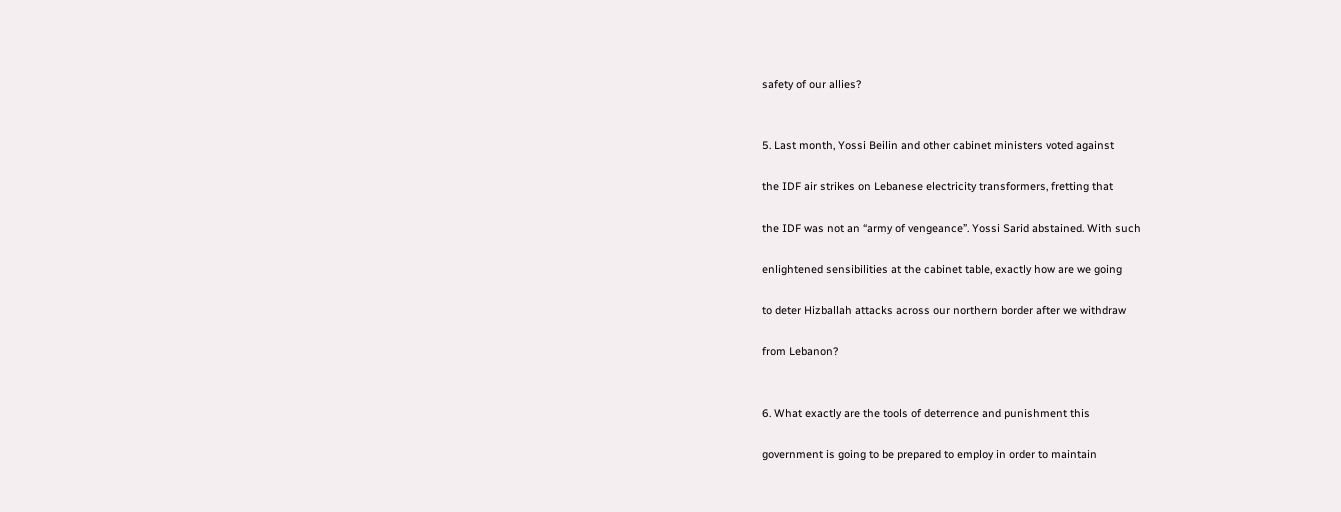safety of our allies?


5. Last month, Yossi Beilin and other cabinet ministers voted against

the IDF air strikes on Lebanese electricity transformers, fretting that

the IDF was not an “army of vengeance”. Yossi Sarid abstained. With such

enlightened sensibilities at the cabinet table, exactly how are we going

to deter Hizballah attacks across our northern border after we withdraw

from Lebanon?


6. What exactly are the tools of deterrence and punishment this

government is going to be prepared to employ in order to maintain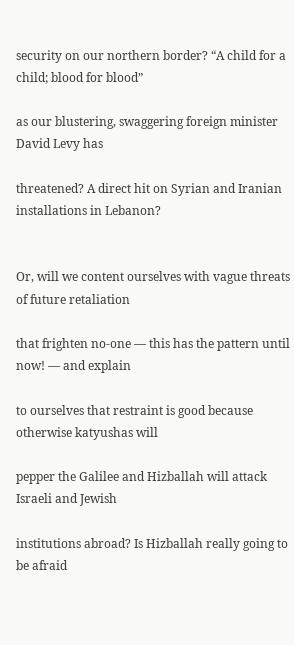security on our northern border? “A child for a child; blood for blood”

as our blustering, swaggering foreign minister David Levy has

threatened? A direct hit on Syrian and Iranian installations in Lebanon?


Or, will we content ourselves with vague threats of future retaliation

that frighten no-one — this has the pattern until now! — and explain

to ourselves that restraint is good because otherwise katyushas will

pepper the Galilee and Hizballah will attack Israeli and Jewish

institutions abroad? Is Hizballah really going to be afraid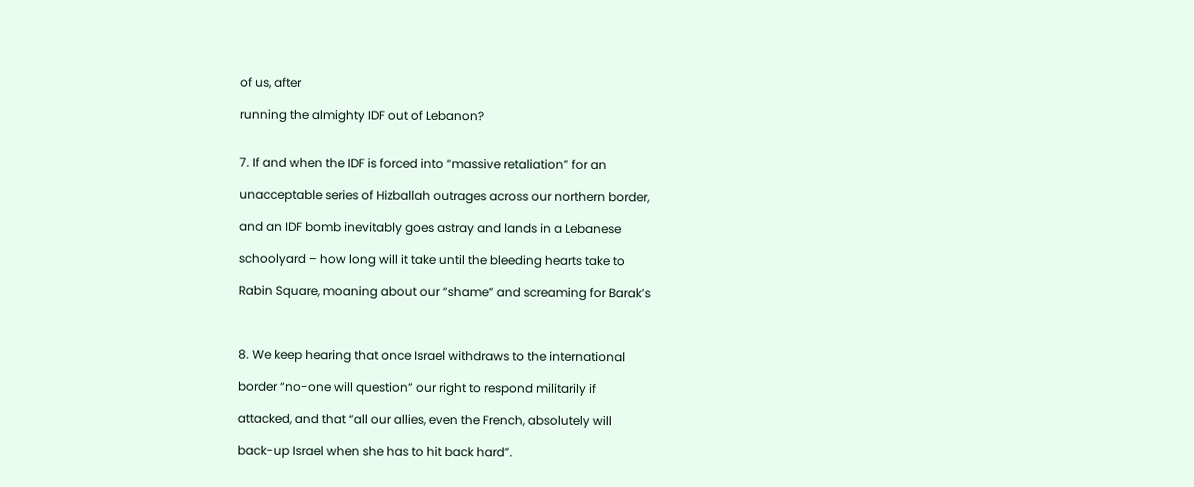of us, after

running the almighty IDF out of Lebanon?


7. If and when the IDF is forced into “massive retaliation” for an

unacceptable series of Hizballah outrages across our northern border,

and an IDF bomb inevitably goes astray and lands in a Lebanese

schoolyard – how long will it take until the bleeding hearts take to

Rabin Square, moaning about our “shame” and screaming for Barak’s



8. We keep hearing that once Israel withdraws to the international

border “no-one will question” our right to respond militarily if

attacked, and that “all our allies, even the French, absolutely will

back-up Israel when she has to hit back hard”.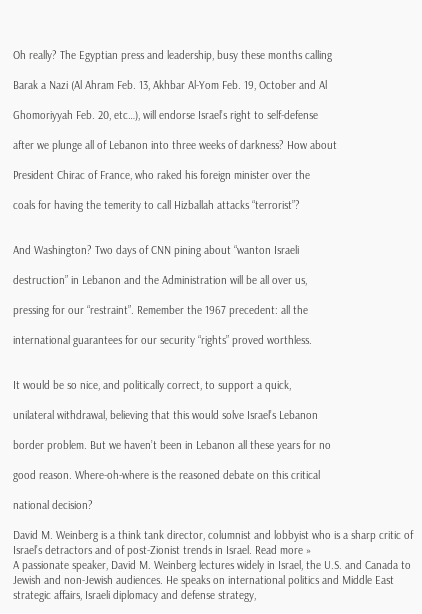Oh really? The Egyptian press and leadership, busy these months calling

Barak a Nazi (Al Ahram Feb. 13, Akhbar Al-Yom Feb. 19, October and Al

Ghomoriyyah Feb. 20, etc…), will endorse Israel’s right to self-defense

after we plunge all of Lebanon into three weeks of darkness? How about

President Chirac of France, who raked his foreign minister over the

coals for having the temerity to call Hizballah attacks “terrorist”?


And Washington? Two days of CNN pining about “wanton Israeli

destruction” in Lebanon and the Administration will be all over us,

pressing for our “restraint”. Remember the 1967 precedent: all the

international guarantees for our security “rights” proved worthless.


It would be so nice, and politically correct, to support a quick,

unilateral withdrawal, believing that this would solve Israel’s Lebanon

border problem. But we haven’t been in Lebanon all these years for no

good reason. Where-oh-where is the reasoned debate on this critical

national decision?

David M. Weinberg is a think tank director, columnist and lobbyist who is a sharp critic of Israel’s detractors and of post-Zionist trends in Israel. Read more »
A passionate speaker, David M. Weinberg lectures widely in Israel, the U.S. and Canada to Jewish and non-Jewish audiences. He speaks on international politics and Middle East strategic affairs, Israeli diplomacy and defense strategy,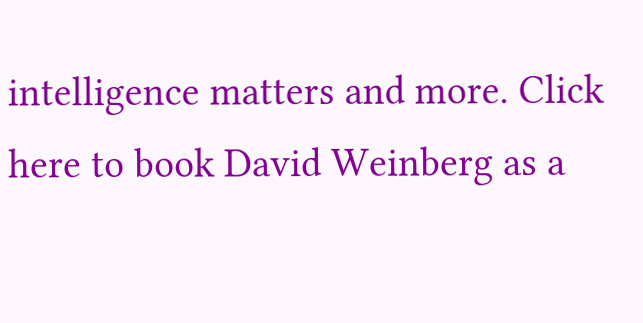intelligence matters and more. Click here to book David Weinberg as a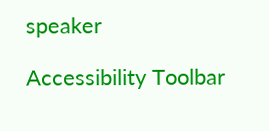speaker

Accessibility Toolbar